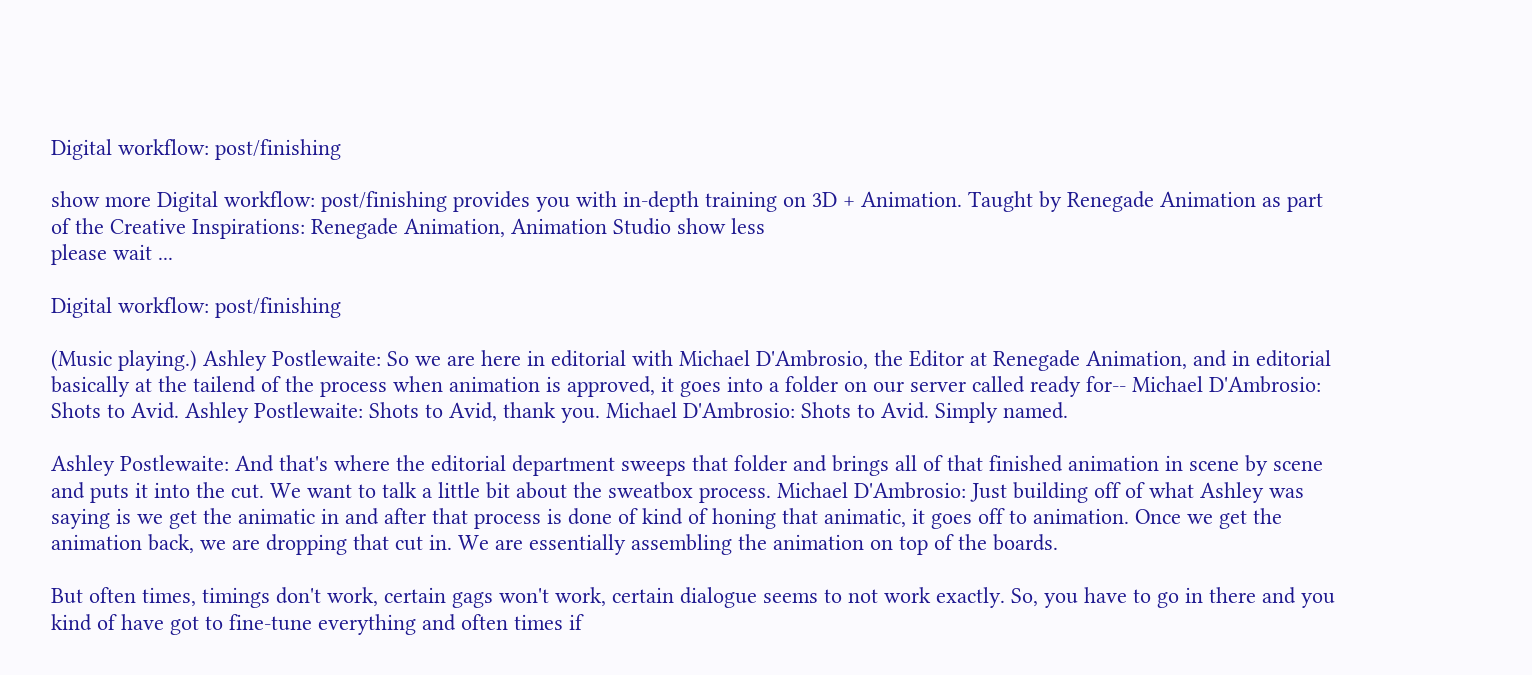Digital workflow: post/finishing

show more Digital workflow: post/finishing provides you with in-depth training on 3D + Animation. Taught by Renegade Animation as part of the Creative Inspirations: Renegade Animation, Animation Studio show less
please wait ...

Digital workflow: post/finishing

(Music playing.) Ashley Postlewaite: So we are here in editorial with Michael D'Ambrosio, the Editor at Renegade Animation, and in editorial basically at the tailend of the process when animation is approved, it goes into a folder on our server called ready for-- Michael D'Ambrosio: Shots to Avid. Ashley Postlewaite: Shots to Avid, thank you. Michael D'Ambrosio: Shots to Avid. Simply named.

Ashley Postlewaite: And that's where the editorial department sweeps that folder and brings all of that finished animation in scene by scene and puts it into the cut. We want to talk a little bit about the sweatbox process. Michael D'Ambrosio: Just building off of what Ashley was saying is we get the animatic in and after that process is done of kind of honing that animatic, it goes off to animation. Once we get the animation back, we are dropping that cut in. We are essentially assembling the animation on top of the boards.

But often times, timings don't work, certain gags won't work, certain dialogue seems to not work exactly. So, you have to go in there and you kind of have got to fine-tune everything and often times if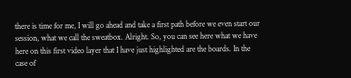there is time for me, I will go ahead and take a first path before we even start our session, what we call the sweatbox. Alright. So, you can see here what we have here on this first video layer that I have just highlighted are the boards. In the case of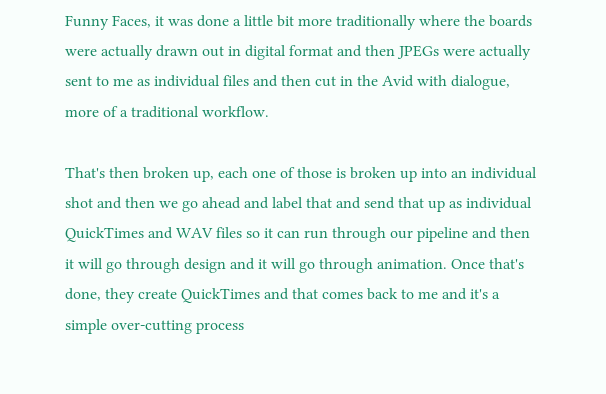Funny Faces, it was done a little bit more traditionally where the boards were actually drawn out in digital format and then JPEGs were actually sent to me as individual files and then cut in the Avid with dialogue, more of a traditional workflow.

That's then broken up, each one of those is broken up into an individual shot and then we go ahead and label that and send that up as individual QuickTimes and WAV files so it can run through our pipeline and then it will go through design and it will go through animation. Once that's done, they create QuickTimes and that comes back to me and it's a simple over-cutting process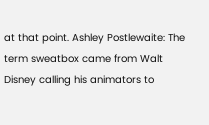at that point. Ashley Postlewaite: The term sweatbox came from Walt Disney calling his animators to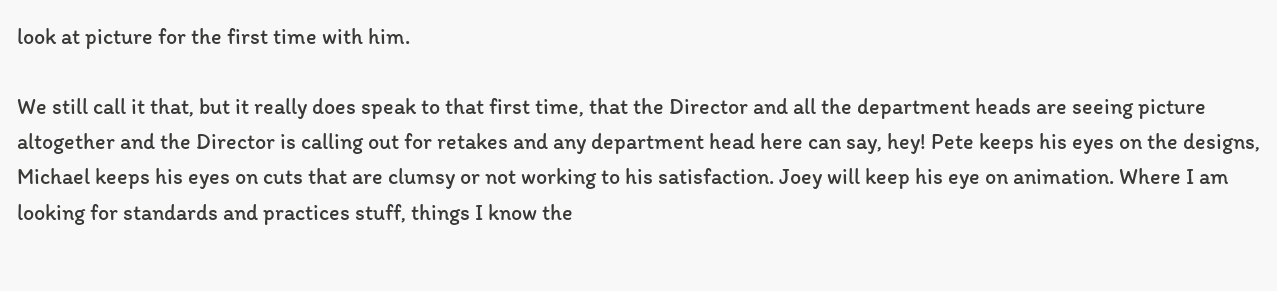look at picture for the first time with him.

We still call it that, but it really does speak to that first time, that the Director and all the department heads are seeing picture altogether and the Director is calling out for retakes and any department head here can say, hey! Pete keeps his eyes on the designs, Michael keeps his eyes on cuts that are clumsy or not working to his satisfaction. Joey will keep his eye on animation. Where I am looking for standards and practices stuff, things I know the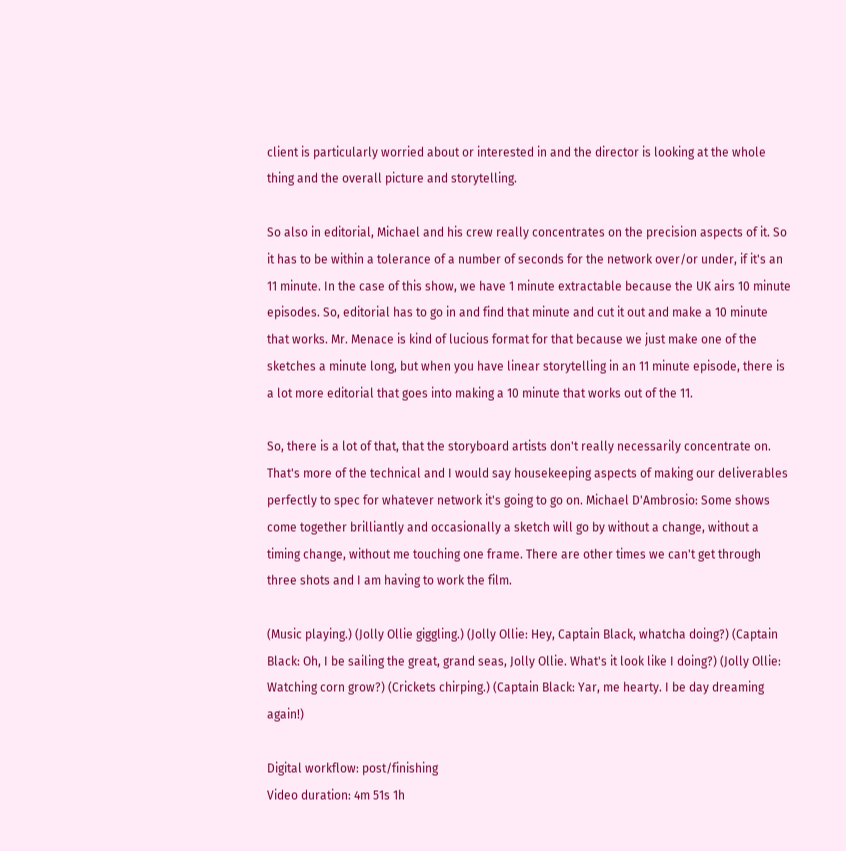client is particularly worried about or interested in and the director is looking at the whole thing and the overall picture and storytelling.

So also in editorial, Michael and his crew really concentrates on the precision aspects of it. So it has to be within a tolerance of a number of seconds for the network over/or under, if it's an 11 minute. In the case of this show, we have 1 minute extractable because the UK airs 10 minute episodes. So, editorial has to go in and find that minute and cut it out and make a 10 minute that works. Mr. Menace is kind of lucious format for that because we just make one of the sketches a minute long, but when you have linear storytelling in an 11 minute episode, there is a lot more editorial that goes into making a 10 minute that works out of the 11.

So, there is a lot of that, that the storyboard artists don't really necessarily concentrate on. That's more of the technical and I would say housekeeping aspects of making our deliverables perfectly to spec for whatever network it's going to go on. Michael D'Ambrosio: Some shows come together brilliantly and occasionally a sketch will go by without a change, without a timing change, without me touching one frame. There are other times we can't get through three shots and I am having to work the film.

(Music playing.) (Jolly Ollie giggling.) (Jolly Ollie: Hey, Captain Black, whatcha doing?) (Captain Black: Oh, I be sailing the great, grand seas, Jolly Ollie. What's it look like I doing?) (Jolly Ollie: Watching corn grow?) (Crickets chirping.) (Captain Black: Yar, me hearty. I be day dreaming again!)

Digital workflow: post/finishing
Video duration: 4m 51s 1h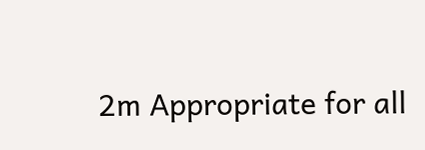2m Appropriate for all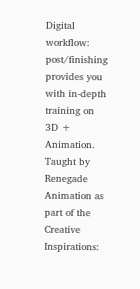Digital workflow: post/finishing provides you with in-depth training on 3D + Animation. Taught by Renegade Animation as part of the Creative Inspirations: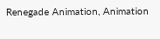Renegade Animation, Animation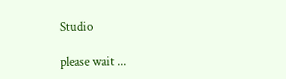Studio

please wait ...